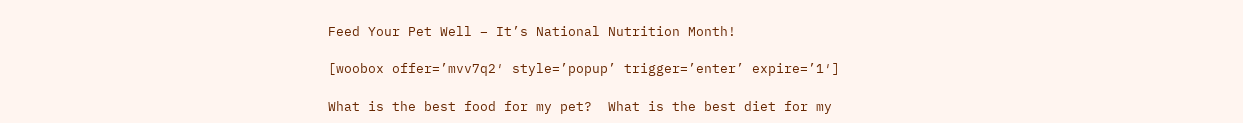Feed Your Pet Well – It’s National Nutrition Month!

[woobox offer=’mvv7q2′ style=’popup’ trigger=’enter’ expire=’1′]

What is the best food for my pet?  What is the best diet for my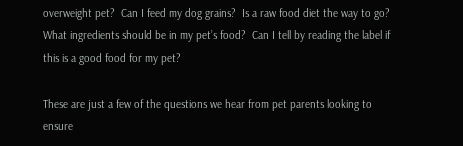overweight pet?  Can I feed my dog grains?  Is a raw food diet the way to go?  What ingredients should be in my pet’s food?  Can I tell by reading the label if this is a good food for my pet?

These are just a few of the questions we hear from pet parents looking to ensure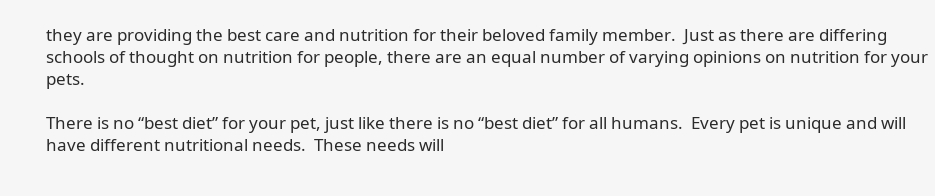they are providing the best care and nutrition for their beloved family member.  Just as there are differing schools of thought on nutrition for people, there are an equal number of varying opinions on nutrition for your pets.

There is no “best diet” for your pet, just like there is no “best diet” for all humans.  Every pet is unique and will have different nutritional needs.  These needs will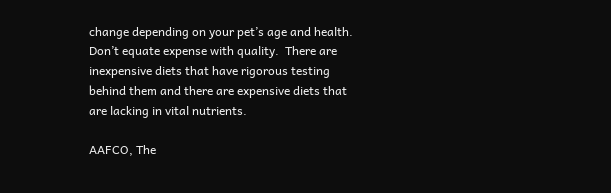change depending on your pet’s age and health.  Don’t equate expense with quality.  There are inexpensive diets that have rigorous testing behind them and there are expensive diets that are lacking in vital nutrients.

AAFCO, The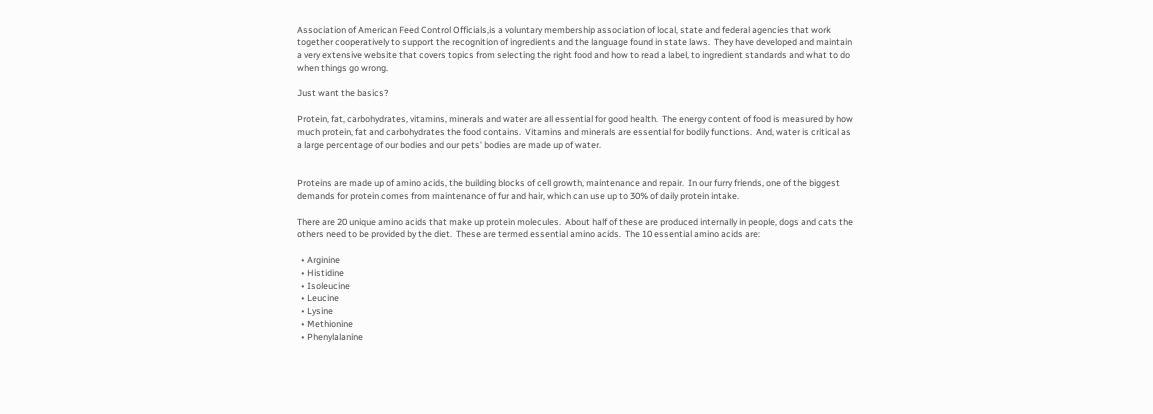Association of American Feed Control Officials,is a voluntary membership association of local, state and federal agencies that work together cooperatively to support the recognition of ingredients and the language found in state laws.  They have developed and maintain a very extensive website that covers topics from selecting the right food and how to read a label, to ingredient standards and what to do when things go wrong.

Just want the basics?

Protein, fat, carbohydrates, vitamins, minerals and water are all essential for good health.  The energy content of food is measured by how much protein, fat and carbohydrates the food contains.  Vitamins and minerals are essential for bodily functions.  And, water is critical as a large percentage of our bodies and our pets’ bodies are made up of water.


Proteins are made up of amino acids, the building blocks of cell growth, maintenance and repair.  In our furry friends, one of the biggest demands for protein comes from maintenance of fur and hair, which can use up to 30% of daily protein intake.

There are 20 unique amino acids that make up protein molecules.  About half of these are produced internally in people, dogs and cats the others need to be provided by the diet.  These are termed essential amino acids.  The 10 essential amino acids are:

  • Arginine
  • Histidine
  • Isoleucine
  • Leucine
  • Lysine
  • Methionine
  • Phenylalanine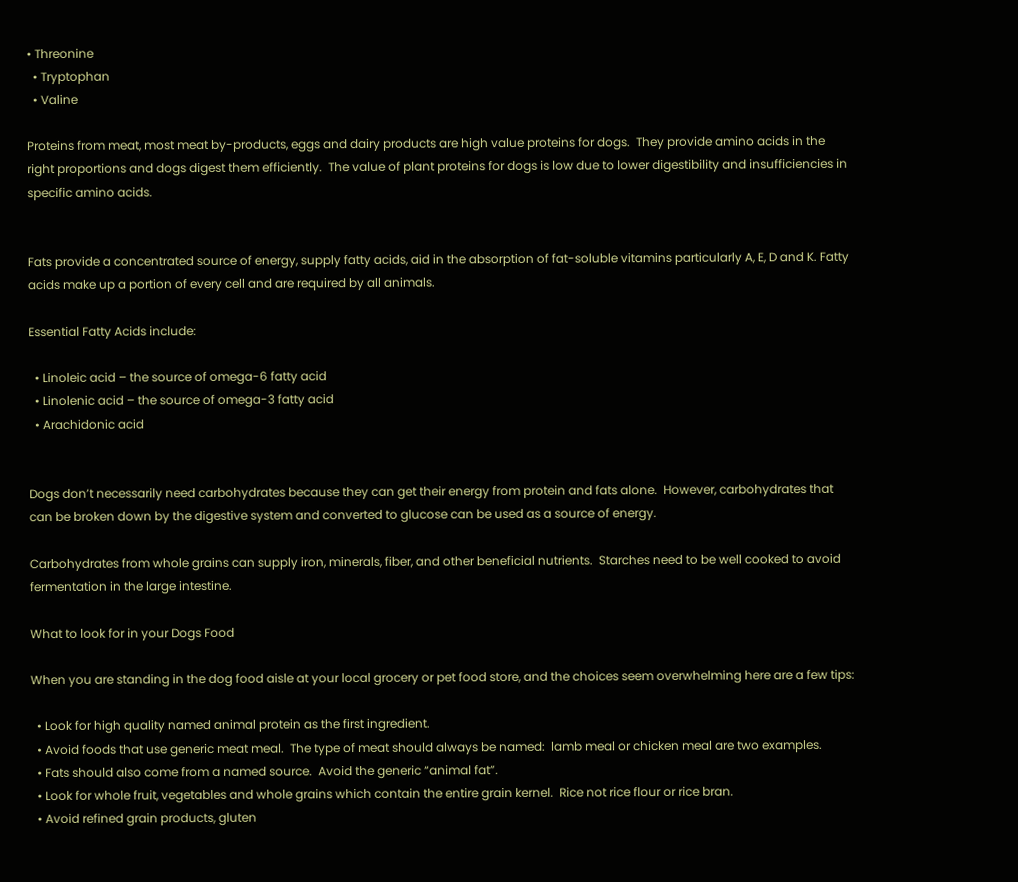• Threonine
  • Tryptophan
  • Valine

Proteins from meat, most meat by-products, eggs and dairy products are high value proteins for dogs.  They provide amino acids in the right proportions and dogs digest them efficiently.  The value of plant proteins for dogs is low due to lower digestibility and insufficiencies in specific amino acids.


Fats provide a concentrated source of energy, supply fatty acids, aid in the absorption of fat-soluble vitamins particularly A, E, D and K. Fatty acids make up a portion of every cell and are required by all animals.

Essential Fatty Acids include:

  • Linoleic acid – the source of omega-6 fatty acid
  • Linolenic acid – the source of omega-3 fatty acid
  • Arachidonic acid


Dogs don’t necessarily need carbohydrates because they can get their energy from protein and fats alone.  However, carbohydrates that can be broken down by the digestive system and converted to glucose can be used as a source of energy.

Carbohydrates from whole grains can supply iron, minerals, fiber, and other beneficial nutrients.  Starches need to be well cooked to avoid fermentation in the large intestine.

What to look for in your Dogs Food

When you are standing in the dog food aisle at your local grocery or pet food store, and the choices seem overwhelming here are a few tips:

  • Look for high quality named animal protein as the first ingredient.
  • Avoid foods that use generic meat meal.  The type of meat should always be named:  lamb meal or chicken meal are two examples.
  • Fats should also come from a named source.  Avoid the generic “animal fat”.
  • Look for whole fruit, vegetables and whole grains which contain the entire grain kernel.  Rice not rice flour or rice bran.
  • Avoid refined grain products, gluten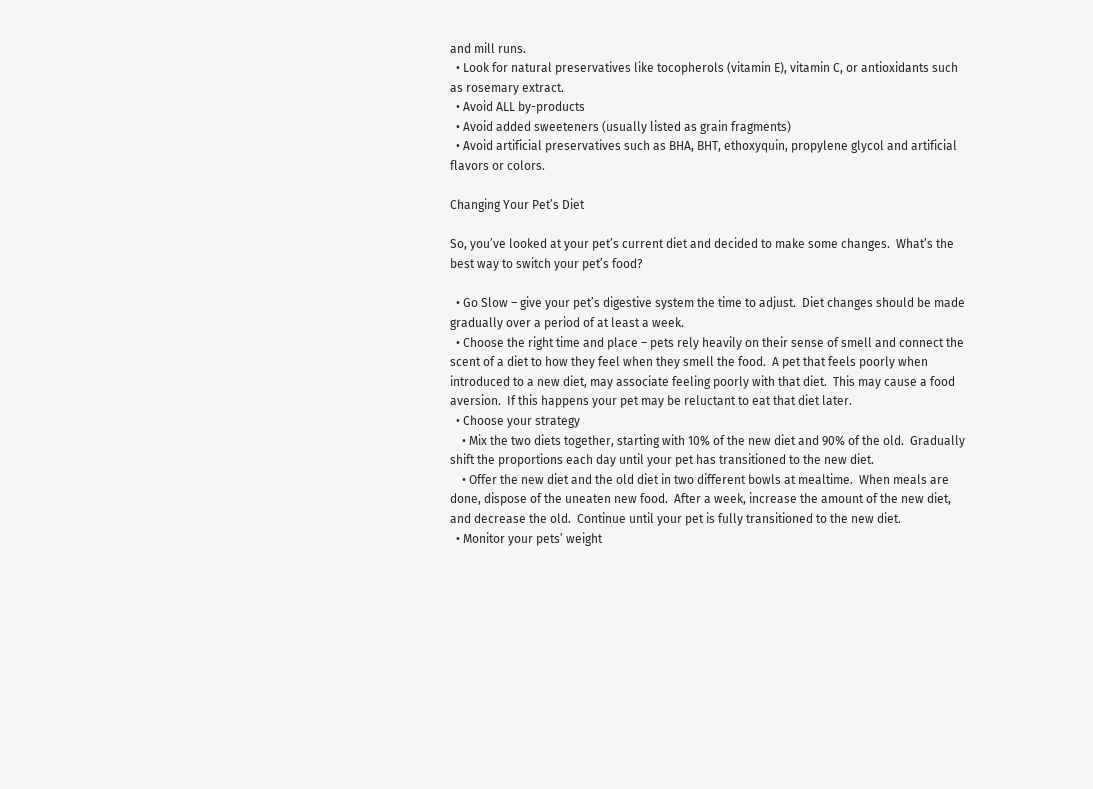and mill runs.
  • Look for natural preservatives like tocopherols (vitamin E), vitamin C, or antioxidants such as rosemary extract.
  • Avoid ALL by-products
  • Avoid added sweeteners (usually listed as grain fragments)
  • Avoid artificial preservatives such as BHA, BHT, ethoxyquin, propylene glycol and artificial flavors or colors.

Changing Your Pet’s Diet

So, you’ve looked at your pet’s current diet and decided to make some changes.  What’s the best way to switch your pet’s food?

  • Go Slow – give your pet’s digestive system the time to adjust.  Diet changes should be made gradually over a period of at least a week.
  • Choose the right time and place – pets rely heavily on their sense of smell and connect the scent of a diet to how they feel when they smell the food.  A pet that feels poorly when introduced to a new diet, may associate feeling poorly with that diet.  This may cause a food aversion.  If this happens your pet may be reluctant to eat that diet later.
  • Choose your strategy
    • Mix the two diets together, starting with 10% of the new diet and 90% of the old.  Gradually shift the proportions each day until your pet has transitioned to the new diet.
    • Offer the new diet and the old diet in two different bowls at mealtime.  When meals are done, dispose of the uneaten new food.  After a week, increase the amount of the new diet, and decrease the old.  Continue until your pet is fully transitioned to the new diet.
  • Monitor your pets’ weight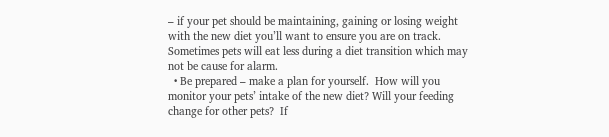– if your pet should be maintaining, gaining or losing weight with the new diet you’ll want to ensure you are on track.  Sometimes pets will eat less during a diet transition which may not be cause for alarm.
  • Be prepared – make a plan for yourself.  How will you monitor your pets’ intake of the new diet? Will your feeding change for other pets?  If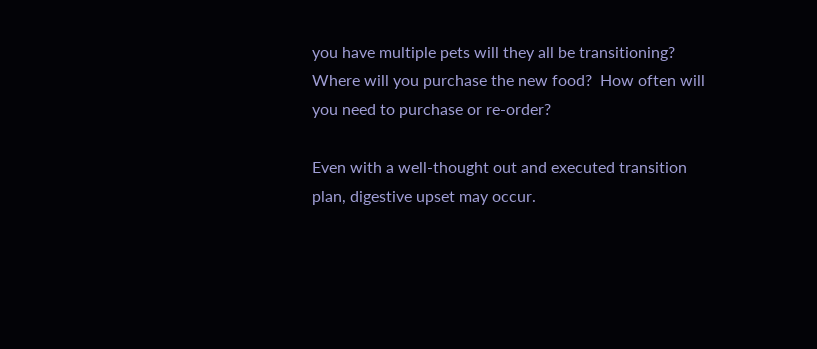you have multiple pets will they all be transitioning?  Where will you purchase the new food?  How often will you need to purchase or re-order?

Even with a well-thought out and executed transition plan, digestive upset may occur.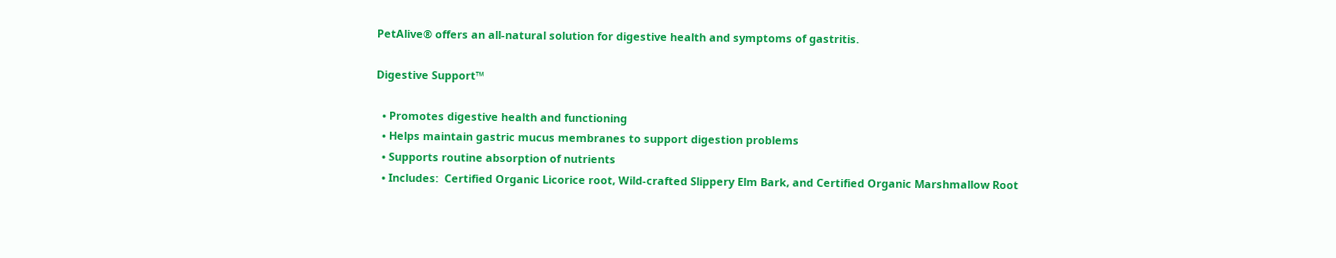PetAlive® offers an all-natural solution for digestive health and symptoms of gastritis.

Digestive Support™

  • Promotes digestive health and functioning
  • Helps maintain gastric mucus membranes to support digestion problems
  • Supports routine absorption of nutrients
  • Includes:  Certified Organic Licorice root, Wild-crafted Slippery Elm Bark, and Certified Organic Marshmallow Root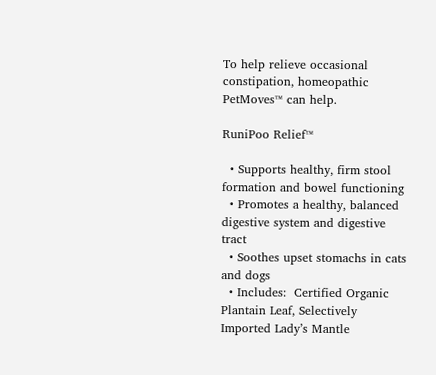To help relieve occasional constipation, homeopathic PetMoves™ can help.

RuniPoo Relief™

  • Supports healthy, firm stool formation and bowel functioning
  • Promotes a healthy, balanced digestive system and digestive tract
  • Soothes upset stomachs in cats and dogs
  • Includes:  Certified Organic Plantain Leaf, Selectively Imported Lady’s Mantle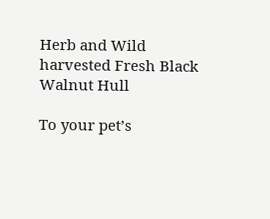Herb and Wild harvested Fresh Black Walnut Hull

To your pet’s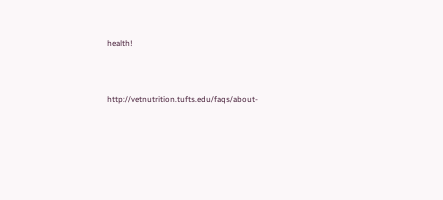health!



http://vetnutrition.tufts.edu/faqs/about-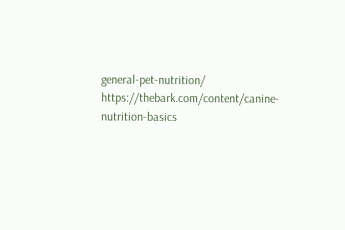general-pet-nutrition/ https://thebark.com/content/canine-nutrition-basics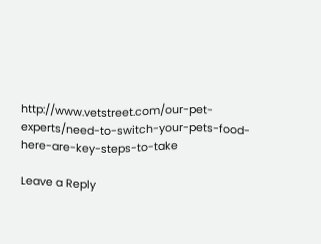http://www.vetstreet.com/our-pet-experts/need-to-switch-your-pets-food-here-are-key-steps-to-take

Leave a Reply